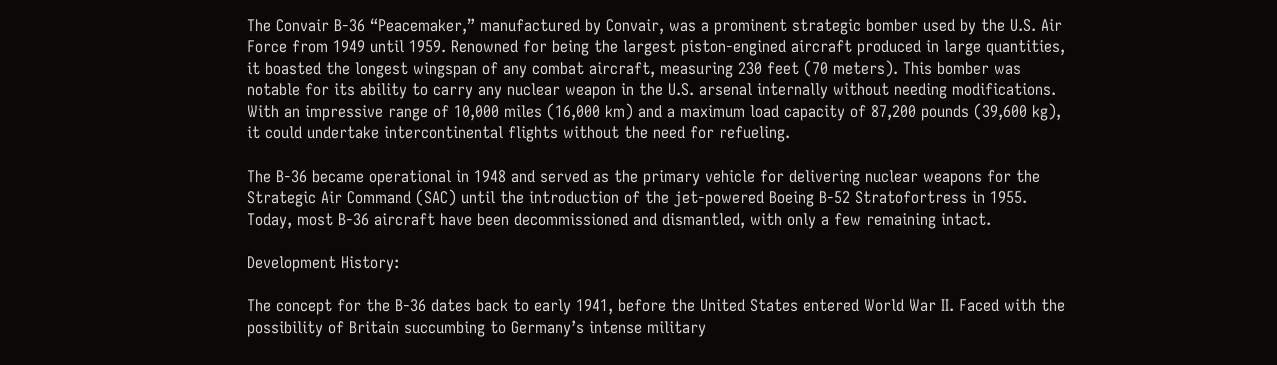The Convair B-36 “Peacemaker,” manufactured by Convair, was a prominent strategic bomber used by the U.S. Air Force from 1949 until 1959. Renowned for being the largest piston-engined aircraft produced in large quantities, it boasted the longest wingspan of any combat aircraft, measuring 230 feet (70 meters). This bomber was notable for its ability to carry any nuclear weapon in the U.S. arsenal internally without needing modifications. With an impressive range of 10,000 miles (16,000 km) and a maximum load capacity of 87,200 pounds (39,600 kg), it could undertake intercontinental flights without the need for refueling.

The B-36 became operational in 1948 and served as the primary vehicle for delivering nuclear weapons for the Strategic Air Command (SAC) until the introduction of the jet-powered Boeing B-52 Stratofortress in 1955. Today, most B-36 aircraft have been decommissioned and dismantled, with only a few remaining intact.

Development History:

The concept for the B-36 dates back to early 1941, before the United States entered World War II. Faced with the possibility of Britain succumbing to Germany’s intense military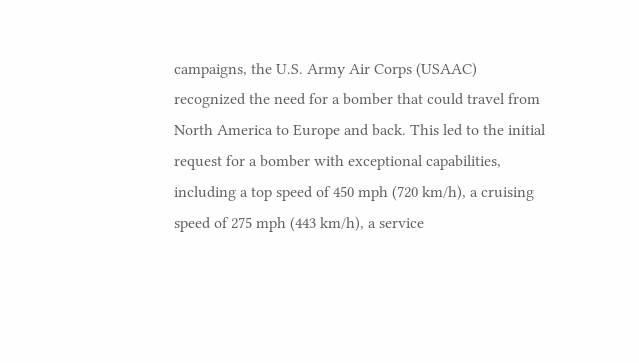campaigns, the U.S. Army Air Corps (USAAC) recognized the need for a bomber that could travel from North America to Europe and back. This led to the initial request for a bomber with exceptional capabilities, including a top speed of 450 mph (720 km/h), a cruising speed of 275 mph (443 km/h), a service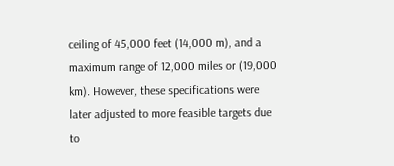ceiling of 45,000 feet (14,000 m), and a maximum range of 12,000 miles or (19,000 km). However, these specifications were later adjusted to more feasible targets due to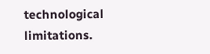technological limitations.